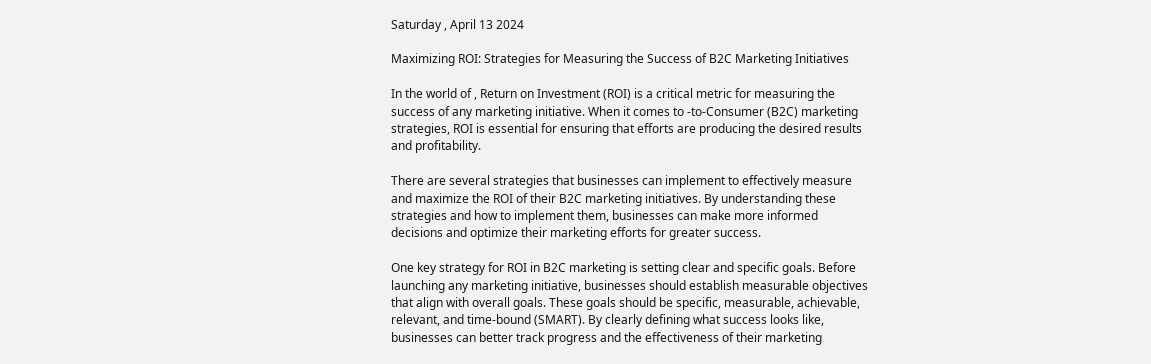Saturday , April 13 2024

Maximizing ROI: Strategies for Measuring the Success of B2C Marketing Initiatives

In the world of , Return on Investment (ROI) is a critical metric for measuring the success of any marketing initiative. When it comes to -to-Consumer (B2C) marketing strategies, ROI is essential for ensuring that efforts are producing the desired results and profitability.

There are several strategies that businesses can implement to effectively measure and maximize the ROI of their B2C marketing initiatives. By understanding these strategies and how to implement them, businesses can make more informed decisions and optimize their marketing efforts for greater success.

One key strategy for ROI in B2C marketing is setting clear and specific goals. Before launching any marketing initiative, businesses should establish measurable objectives that align with overall goals. These goals should be specific, measurable, achievable, relevant, and time-bound (SMART). By clearly defining what success looks like, businesses can better track progress and the effectiveness of their marketing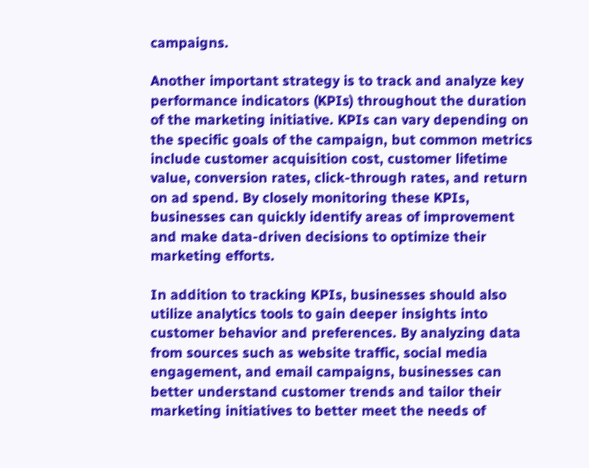campaigns.

Another important strategy is to track and analyze key performance indicators (KPIs) throughout the duration of the marketing initiative. KPIs can vary depending on the specific goals of the campaign, but common metrics include customer acquisition cost, customer lifetime value, conversion rates, click-through rates, and return on ad spend. By closely monitoring these KPIs, businesses can quickly identify areas of improvement and make data-driven decisions to optimize their marketing efforts.

In addition to tracking KPIs, businesses should also utilize analytics tools to gain deeper insights into customer behavior and preferences. By analyzing data from sources such as website traffic, social media engagement, and email campaigns, businesses can better understand customer trends and tailor their marketing initiatives to better meet the needs of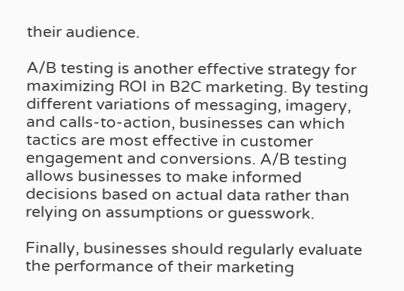their audience.

A/B testing is another effective strategy for maximizing ROI in B2C marketing. By testing different variations of messaging, imagery, and calls-to-action, businesses can which tactics are most effective in customer engagement and conversions. A/B testing allows businesses to make informed decisions based on actual data rather than relying on assumptions or guesswork.

Finally, businesses should regularly evaluate the performance of their marketing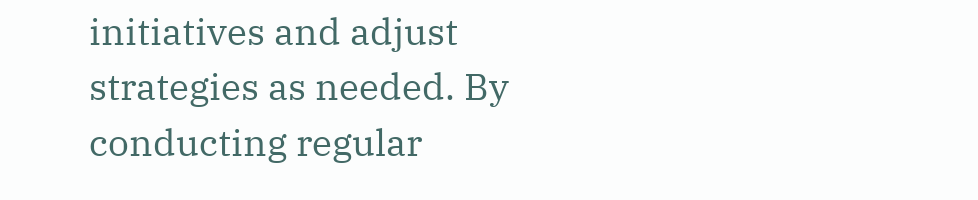initiatives and adjust strategies as needed. By conducting regular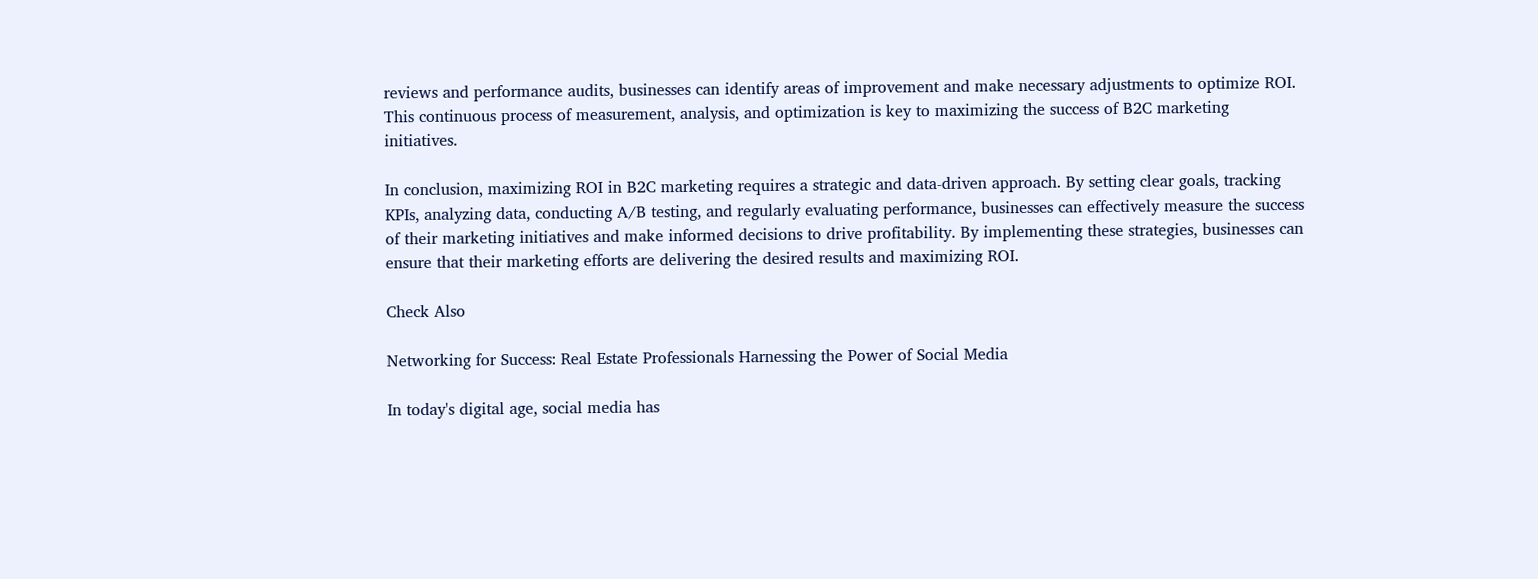reviews and performance audits, businesses can identify areas of improvement and make necessary adjustments to optimize ROI. This continuous process of measurement, analysis, and optimization is key to maximizing the success of B2C marketing initiatives.

In conclusion, maximizing ROI in B2C marketing requires a strategic and data-driven approach. By setting clear goals, tracking KPIs, analyzing data, conducting A/B testing, and regularly evaluating performance, businesses can effectively measure the success of their marketing initiatives and make informed decisions to drive profitability. By implementing these strategies, businesses can ensure that their marketing efforts are delivering the desired results and maximizing ROI.

Check Also

Networking for Success: Real Estate Professionals Harnessing the Power of Social Media

In today's digital age, social media has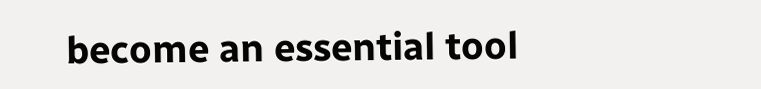become an essential tool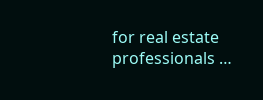for real estate professionals …